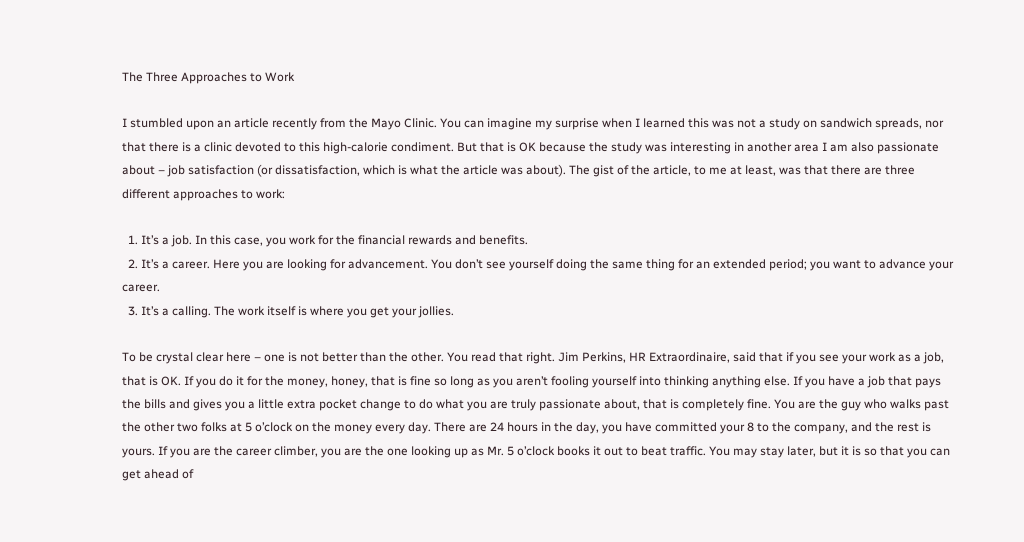The Three Approaches to Work

I stumbled upon an article recently from the Mayo Clinic. You can imagine my surprise when I learned this was not a study on sandwich spreads, nor that there is a clinic devoted to this high-calorie condiment. But that is OK because the study was interesting in another area I am also passionate about – job satisfaction (or dissatisfaction, which is what the article was about). The gist of the article, to me at least, was that there are three different approaches to work:

  1. It’s a job. In this case, you work for the financial rewards and benefits.
  2. It’s a career. Here you are looking for advancement. You don’t see yourself doing the same thing for an extended period; you want to advance your career.
  3. It’s a calling. The work itself is where you get your jollies.

To be crystal clear here – one is not better than the other. You read that right. Jim Perkins, HR Extraordinaire, said that if you see your work as a job, that is OK. If you do it for the money, honey, that is fine so long as you aren’t fooling yourself into thinking anything else. If you have a job that pays the bills and gives you a little extra pocket change to do what you are truly passionate about, that is completely fine. You are the guy who walks past the other two folks at 5 o’clock on the money every day. There are 24 hours in the day, you have committed your 8 to the company, and the rest is yours. If you are the career climber, you are the one looking up as Mr. 5 o’clock books it out to beat traffic. You may stay later, but it is so that you can get ahead of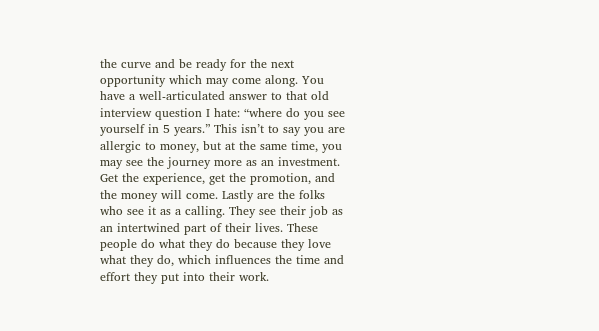the curve and be ready for the next opportunity which may come along. You have a well-articulated answer to that old interview question I hate: “where do you see yourself in 5 years.” This isn’t to say you are allergic to money, but at the same time, you may see the journey more as an investment. Get the experience, get the promotion, and the money will come. Lastly are the folks who see it as a calling. They see their job as an intertwined part of their lives. These people do what they do because they love what they do, which influences the time and effort they put into their work.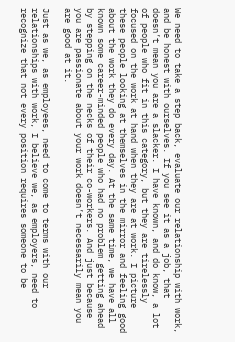We need to take a step back, evaluate our relationship with work, and be honest with ourselves. If you see it as a job, that doesn’t mean you are a slacker. I have known, and do know, a lot of people who fit in this category, but they are tirelessly focused on the work at hand when they are at work. I picture these people looking at themselves in the mirror and feeling good about the work they do every day. At the same time, we have all known some career-minded people who had no problem getting ahead by stepping on the necks of their co-workers. And just because you are passionate about your work doesn’t necessarily mean you are good at it.

Just as we, as employees, need to come to terms with our relationships with work, I believe we, as employers, need to recognize that not every position requires someone to be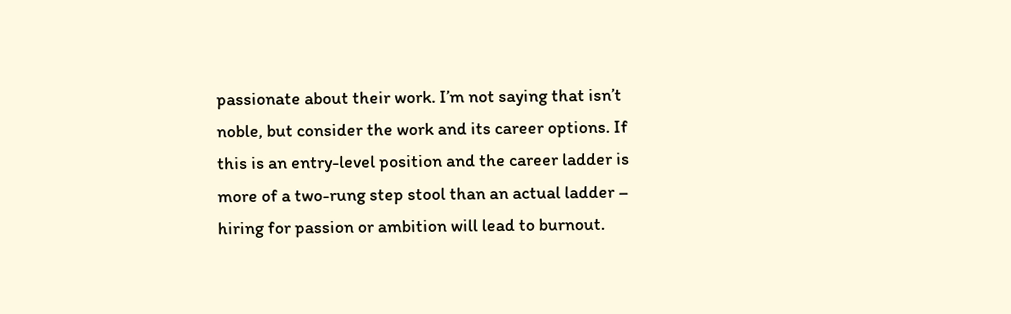passionate about their work. I’m not saying that isn’t noble, but consider the work and its career options. If this is an entry-level position and the career ladder is more of a two-rung step stool than an actual ladder – hiring for passion or ambition will lead to burnout.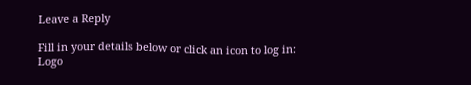Leave a Reply

Fill in your details below or click an icon to log in: Logo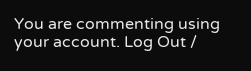You are commenting using your account. Log Out /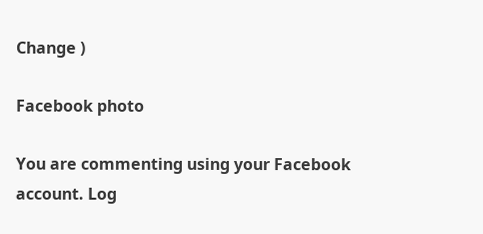Change )

Facebook photo

You are commenting using your Facebook account. Log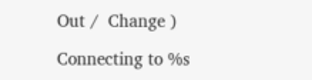Out /  Change )

Connecting to %s